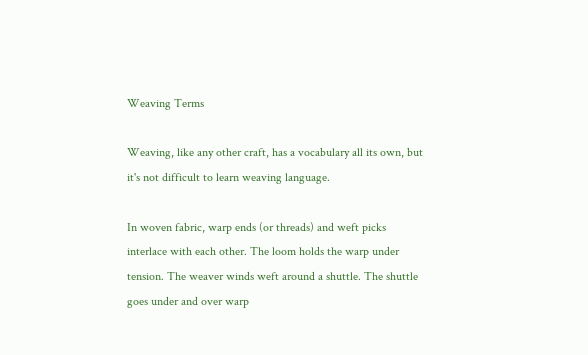Weaving Terms

Weaving, like any other craft, has a vocabulary all its own, but it's not difficult to learn weaving language.

In woven fabric, warp ends (or threads) and weft picks interlace with each other. The loom holds the warp under tension. The weaver winds weft around a shuttle. The shuttle goes under and over warp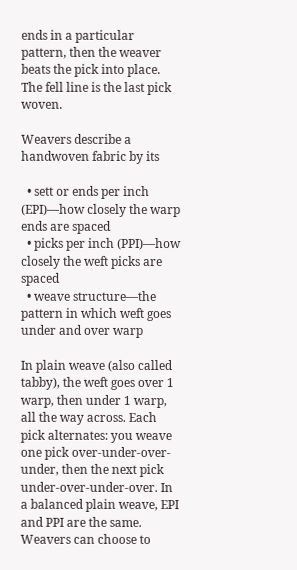ends in a particular pattern, then the weaver beats the pick into place. The fell line is the last pick woven.

Weavers describe a handwoven fabric by its

  • sett or ends per inch (EPI)—how closely the warp ends are spaced
  • picks per inch (PPI)—how closely the weft picks are spaced
  • weave structure—the pattern in which weft goes under and over warp

In plain weave (also called tabby), the weft goes over 1 warp, then under 1 warp, all the way across. Each pick alternates: you weave one pick over-under-over-under, then the next pick under-over-under-over. In a balanced plain weave, EPI and PPI are the same. Weavers can choose to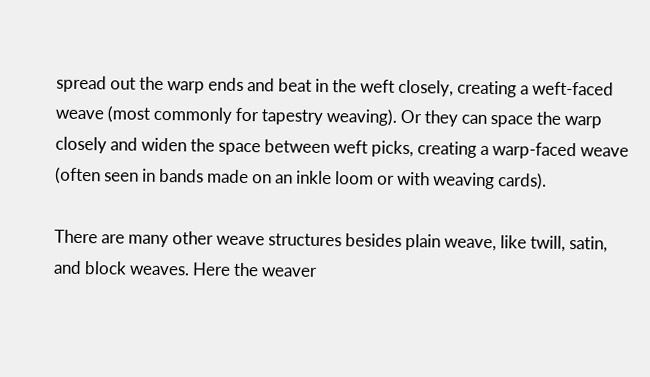spread out the warp ends and beat in the weft closely, creating a weft-faced weave (most commonly for tapestry weaving). Or they can space the warp closely and widen the space between weft picks, creating a warp-faced weave (often seen in bands made on an inkle loom or with weaving cards).

There are many other weave structures besides plain weave, like twill, satin, and block weaves. Here the weaver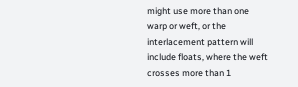might use more than one warp or weft, or the interlacement pattern will include floats, where the weft crosses more than 1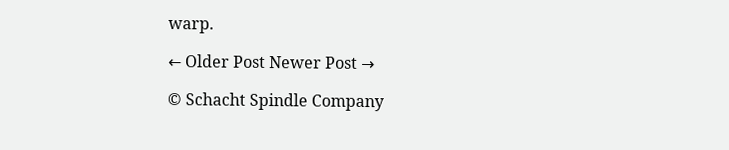warp.

← Older Post Newer Post →

© Schacht Spindle Company